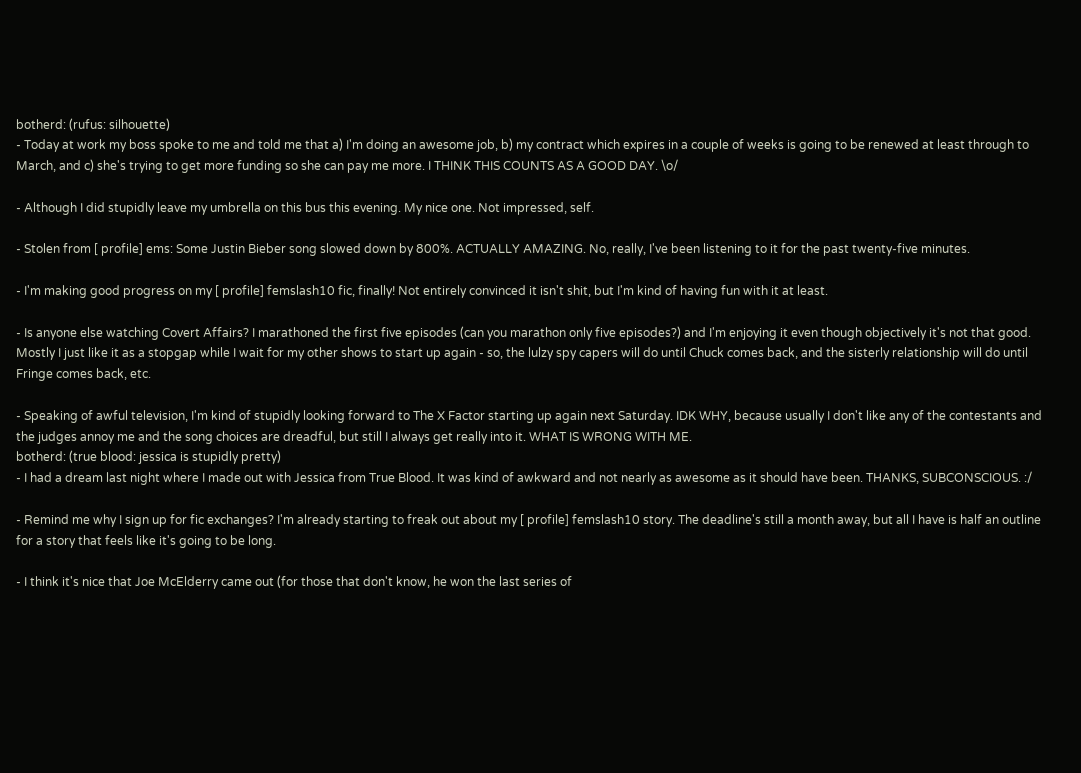botherd: (rufus: silhouette)
- Today at work my boss spoke to me and told me that a) I'm doing an awesome job, b) my contract which expires in a couple of weeks is going to be renewed at least through to March, and c) she's trying to get more funding so she can pay me more. I THINK THIS COUNTS AS A GOOD DAY. \o/

- Although I did stupidly leave my umbrella on this bus this evening. My nice one. Not impressed, self.

- Stolen from [ profile] ems: Some Justin Bieber song slowed down by 800%. ACTUALLY AMAZING. No, really, I've been listening to it for the past twenty-five minutes.

- I'm making good progress on my [ profile] femslash10 fic, finally! Not entirely convinced it isn't shit, but I'm kind of having fun with it at least.

- Is anyone else watching Covert Affairs? I marathoned the first five episodes (can you marathon only five episodes?) and I'm enjoying it even though objectively it's not that good. Mostly I just like it as a stopgap while I wait for my other shows to start up again - so, the lulzy spy capers will do until Chuck comes back, and the sisterly relationship will do until Fringe comes back, etc.

- Speaking of awful television, I'm kind of stupidly looking forward to The X Factor starting up again next Saturday. IDK WHY, because usually I don't like any of the contestants and the judges annoy me and the song choices are dreadful, but still I always get really into it. WHAT IS WRONG WITH ME.
botherd: (true blood: jessica is stupidly pretty)
- I had a dream last night where I made out with Jessica from True Blood. It was kind of awkward and not nearly as awesome as it should have been. THANKS, SUBCONSCIOUS. :/

- Remind me why I sign up for fic exchanges? I'm already starting to freak out about my [ profile] femslash10 story. The deadline's still a month away, but all I have is half an outline for a story that feels like it's going to be long.

- I think it's nice that Joe McElderry came out (for those that don't know, he won the last series of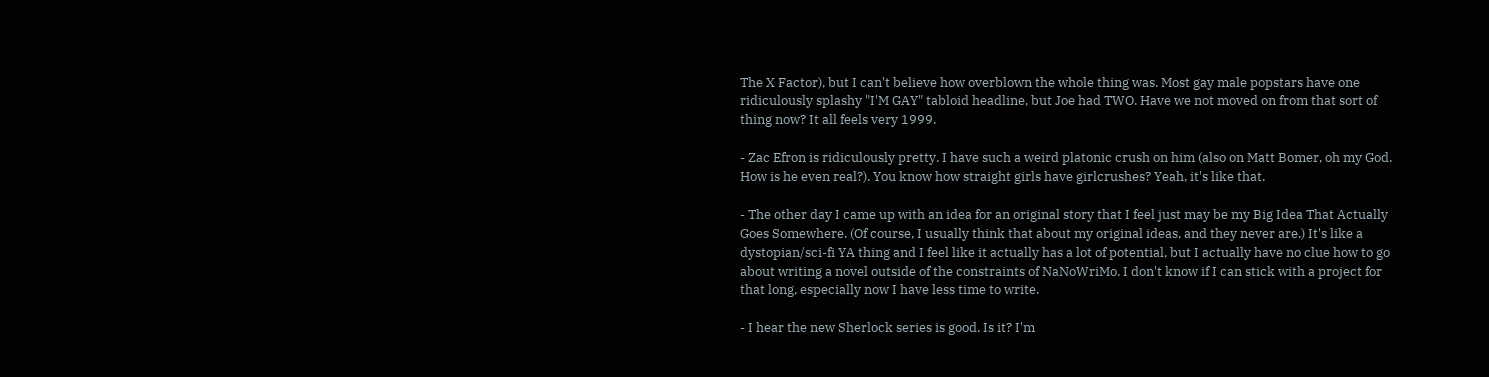The X Factor), but I can't believe how overblown the whole thing was. Most gay male popstars have one ridiculously splashy "I'M GAY" tabloid headline, but Joe had TWO. Have we not moved on from that sort of thing now? It all feels very 1999.

- Zac Efron is ridiculously pretty. I have such a weird platonic crush on him (also on Matt Bomer, oh my God. How is he even real?). You know how straight girls have girlcrushes? Yeah, it's like that.

- The other day I came up with an idea for an original story that I feel just may be my Big Idea That Actually Goes Somewhere. (Of course, I usually think that about my original ideas, and they never are.) It's like a dystopian/sci-fi YA thing and I feel like it actually has a lot of potential, but I actually have no clue how to go about writing a novel outside of the constraints of NaNoWriMo. I don't know if I can stick with a project for that long, especially now I have less time to write.

- I hear the new Sherlock series is good. Is it? I'm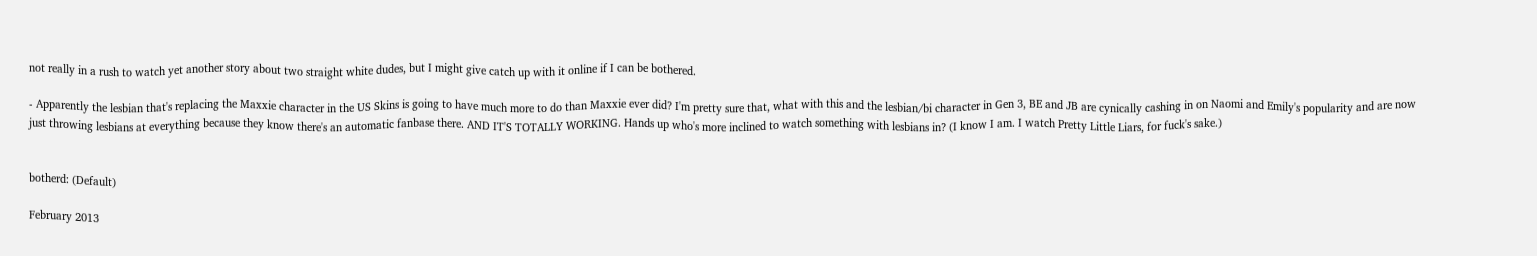not really in a rush to watch yet another story about two straight white dudes, but I might give catch up with it online if I can be bothered.

- Apparently the lesbian that's replacing the Maxxie character in the US Skins is going to have much more to do than Maxxie ever did? I'm pretty sure that, what with this and the lesbian/bi character in Gen 3, BE and JB are cynically cashing in on Naomi and Emily's popularity and are now just throwing lesbians at everything because they know there's an automatic fanbase there. AND IT'S TOTALLY WORKING. Hands up who's more inclined to watch something with lesbians in? (I know I am. I watch Pretty Little Liars, for fuck's sake.)


botherd: (Default)

February 2013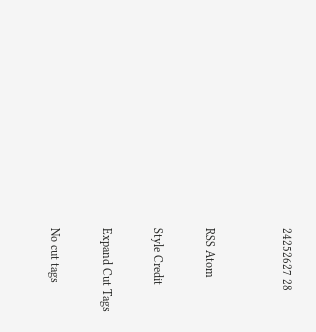24252627 28


RSS Atom

Style Credit

Expand Cut Tags

No cut tags